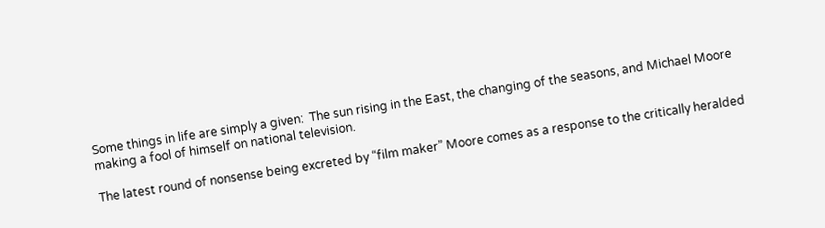Some things in life are simply a given:  The sun rising in the East, the changing of the seasons, and Michael Moore making a fool of himself on national television.

The latest round of nonsense being excreted by “film maker” Moore comes as a response to the critically heralded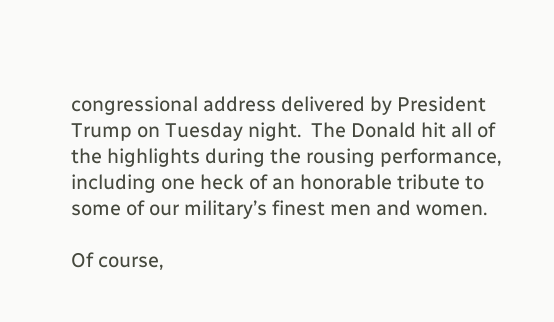congressional address delivered by President Trump on Tuesday night.  The Donald hit all of the highlights during the rousing performance, including one heck of an honorable tribute to some of our military’s finest men and women.

Of course,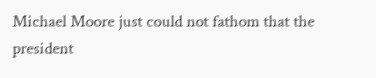Michael Moore just could not fathom that the president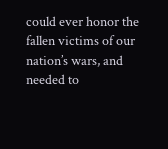could ever honor the fallen victims of our nation’s wars, and needed to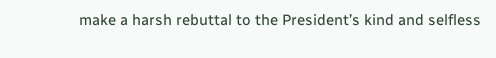make a harsh rebuttal to the President’s kind and selfless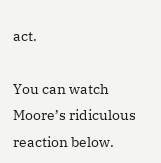act.

You can watch Moore’s ridiculous reaction below.